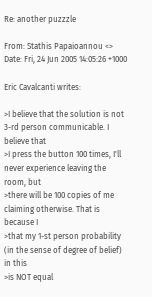Re: another puzzzle

From: Stathis Papaioannou <>
Date: Fri, 24 Jun 2005 14:05:26 +1000

Eric Cavalcanti writes:

>I believe that the solution is not 3-rd person communicable. I believe that
>I press the button 100 times, I'll never experience leaving the room, but
>there will be 100 copies of me claiming otherwise. That is because I
>that my 1-st person probability (in the sense of degree of belief) in this
>is NOT equal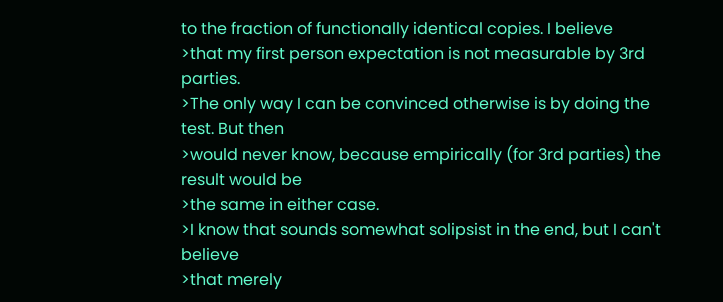to the fraction of functionally identical copies. I believe
>that my first person expectation is not measurable by 3rd parties.
>The only way I can be convinced otherwise is by doing the test. But then
>would never know, because empirically (for 3rd parties) the result would be
>the same in either case.
>I know that sounds somewhat solipsist in the end, but I can't believe
>that merely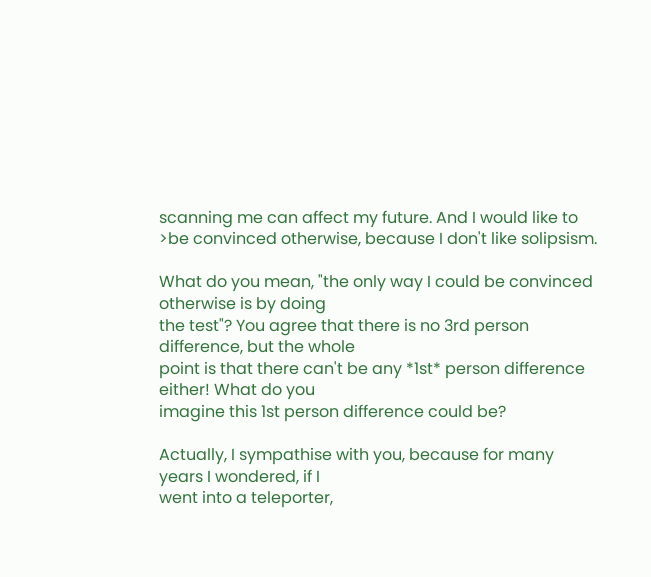scanning me can affect my future. And I would like to
>be convinced otherwise, because I don't like solipsism.

What do you mean, "the only way I could be convinced otherwise is by doing
the test"? You agree that there is no 3rd person difference, but the whole
point is that there can't be any *1st* person difference either! What do you
imagine this 1st person difference could be?

Actually, I sympathise with you, because for many years I wondered, if I
went into a teleporter,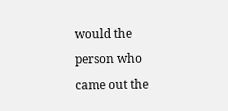would the person who came out the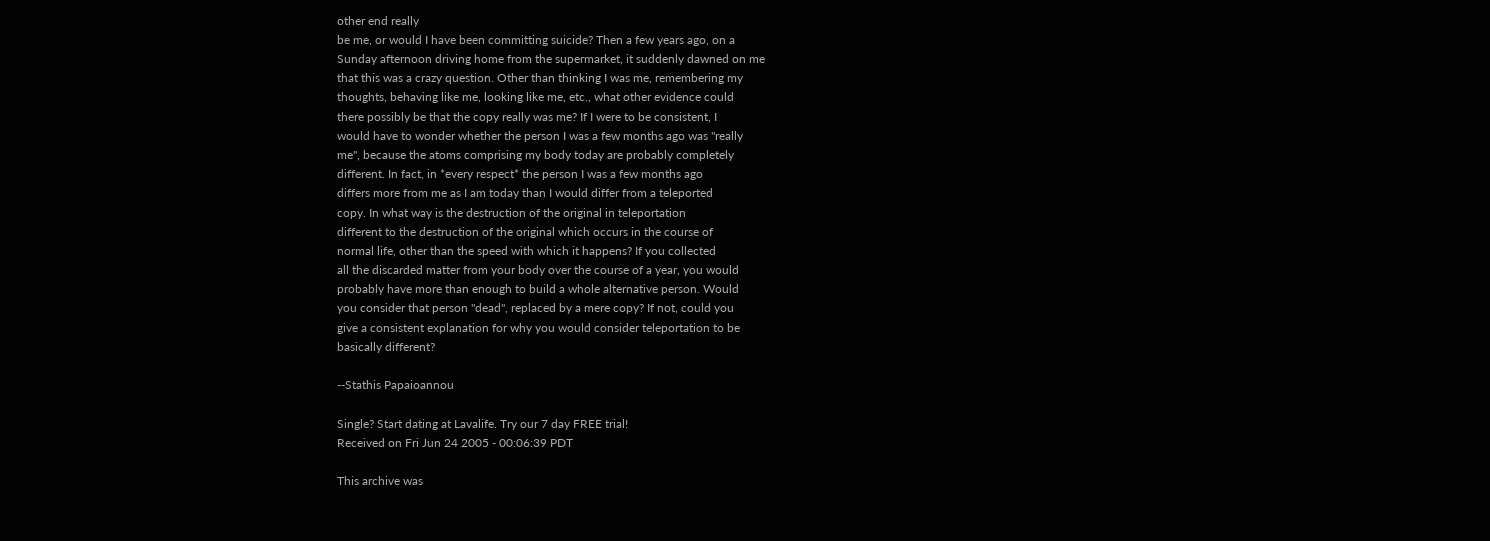other end really
be me, or would I have been committing suicide? Then a few years ago, on a
Sunday afternoon driving home from the supermarket, it suddenly dawned on me
that this was a crazy question. Other than thinking I was me, remembering my
thoughts, behaving like me, looking like me, etc., what other evidence could
there possibly be that the copy really was me? If I were to be consistent, I
would have to wonder whether the person I was a few months ago was "really
me", because the atoms comprising my body today are probably completely
different. In fact, in *every respect* the person I was a few months ago
differs more from me as I am today than I would differ from a teleported
copy. In what way is the destruction of the original in teleportation
different to the destruction of the original which occurs in the course of
normal life, other than the speed with which it happens? If you collected
all the discarded matter from your body over the course of a year, you would
probably have more than enough to build a whole alternative person. Would
you consider that person "dead", replaced by a mere copy? If not, could you
give a consistent explanation for why you would consider teleportation to be
basically different?

--Stathis Papaioannou

Single? Start dating at Lavalife. Try our 7 day FREE trial!
Received on Fri Jun 24 2005 - 00:06:39 PDT

This archive was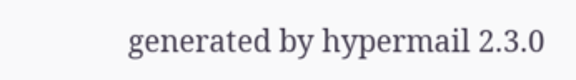generated by hypermail 2.3.0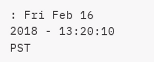: Fri Feb 16 2018 - 13:20:10 PST